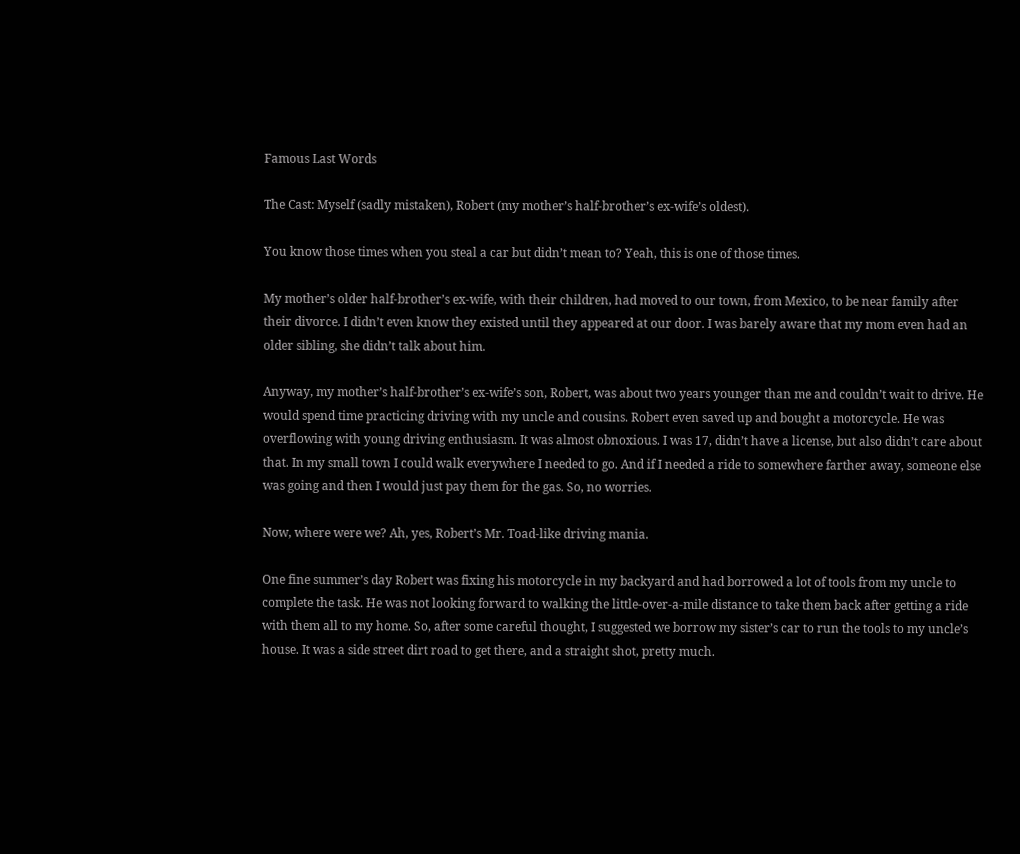Famous Last Words

The Cast: Myself (sadly mistaken), Robert (my mother’s half-brother’s ex-wife’s oldest).

You know those times when you steal a car but didn’t mean to? Yeah, this is one of those times.

My mother’s older half-brother’s ex-wife, with their children, had moved to our town, from Mexico, to be near family after their divorce. I didn’t even know they existed until they appeared at our door. I was barely aware that my mom even had an older sibling, she didn’t talk about him.

Anyway, my mother’s half-brother’s ex-wife’s son, Robert, was about two years younger than me and couldn’t wait to drive. He would spend time practicing driving with my uncle and cousins. Robert even saved up and bought a motorcycle. He was overflowing with young driving enthusiasm. It was almost obnoxious. I was 17, didn’t have a license, but also didn’t care about that. In my small town I could walk everywhere I needed to go. And if I needed a ride to somewhere farther away, someone else was going and then I would just pay them for the gas. So, no worries.

Now, where were we? Ah, yes, Robert’s Mr. Toad-like driving mania.

One fine summer’s day Robert was fixing his motorcycle in my backyard and had borrowed a lot of tools from my uncle to complete the task. He was not looking forward to walking the little-over-a-mile distance to take them back after getting a ride with them all to my home. So, after some careful thought, I suggested we borrow my sister’s car to run the tools to my uncle’s house. It was a side street dirt road to get there, and a straight shot, pretty much.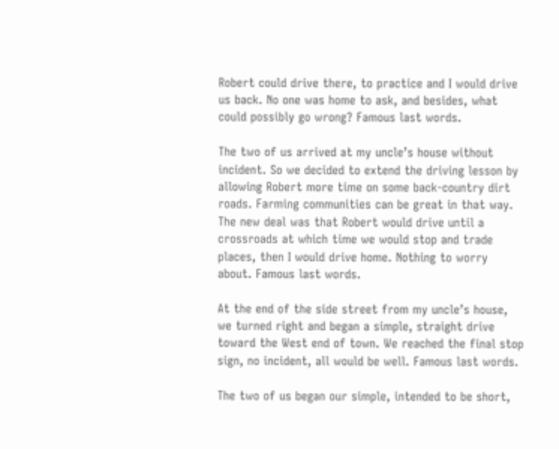Robert could drive there, to practice and I would drive us back. No one was home to ask, and besides, what could possibly go wrong? Famous last words.

The two of us arrived at my uncle’s house without incident. So we decided to extend the driving lesson by allowing Robert more time on some back-country dirt roads. Farming communities can be great in that way. The new deal was that Robert would drive until a crossroads at which time we would stop and trade places, then I would drive home. Nothing to worry about. Famous last words.

At the end of the side street from my uncle’s house, we turned right and began a simple, straight drive toward the West end of town. We reached the final stop sign, no incident, all would be well. Famous last words.

The two of us began our simple, intended to be short,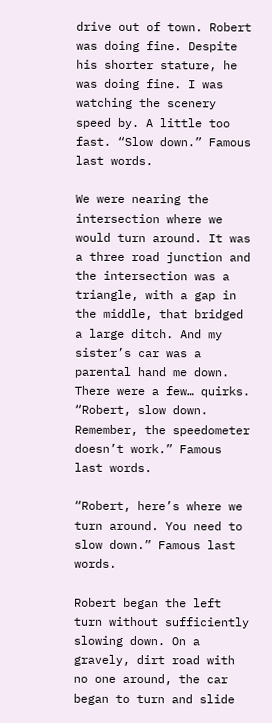drive out of town. Robert was doing fine. Despite his shorter stature, he was doing fine. I was watching the scenery speed by. A little too fast. “Slow down.” Famous last words.

We were nearing the intersection where we would turn around. It was a three road junction and the intersection was a triangle, with a gap in the middle, that bridged a large ditch. And my sister’s car was a parental hand me down. There were a few… quirks. “Robert, slow down. Remember, the speedometer doesn’t work.” Famous last words.

“Robert, here’s where we turn around. You need to slow down.” Famous last words.

Robert began the left turn without sufficiently slowing down. On a gravely, dirt road with no one around, the car began to turn and slide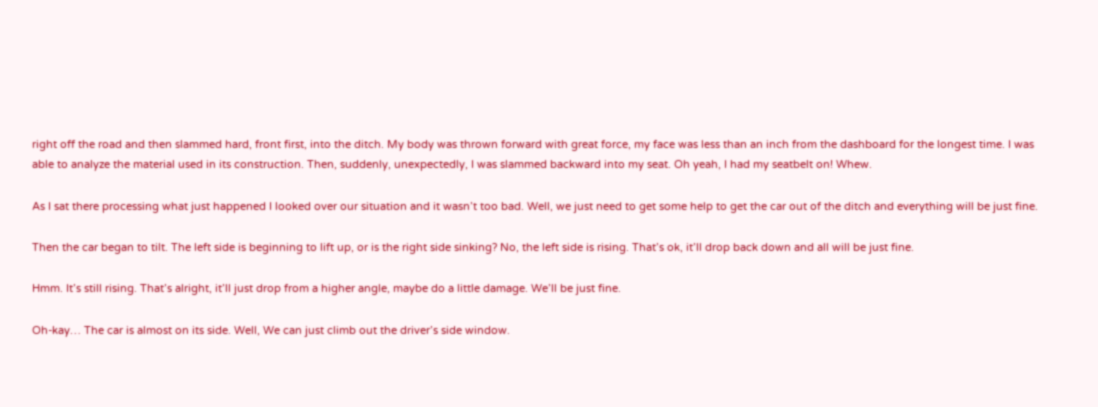right off the road and then slammed hard, front first, into the ditch. My body was thrown forward with great force, my face was less than an inch from the dashboard for the longest time. I was able to analyze the material used in its construction. Then, suddenly, unexpectedly, I was slammed backward into my seat. Oh yeah, I had my seatbelt on! Whew.

As I sat there processing what just happened I looked over our situation and it wasn’t too bad. Well, we just need to get some help to get the car out of the ditch and everything will be just fine.

Then the car began to tilt. The left side is beginning to lift up, or is the right side sinking? No, the left side is rising. That’s ok, it’ll drop back down and all will be just fine.

Hmm. It’s still rising. That’s alright, it’ll just drop from a higher angle, maybe do a little damage. We’ll be just fine.

Oh-kay… The car is almost on its side. Well, We can just climb out the driver’s side window.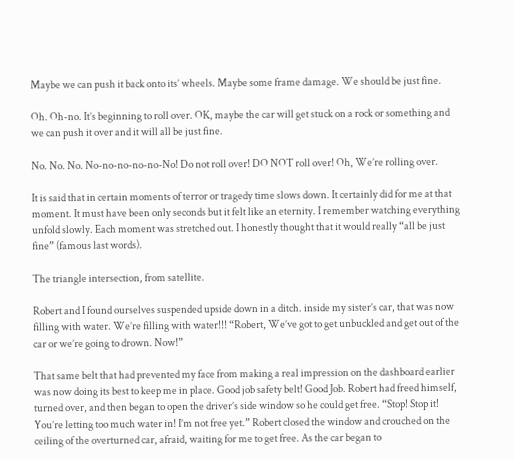Maybe we can push it back onto its’ wheels. Maybe some frame damage. We should be just fine.

Oh. Oh-no. It’s beginning to roll over. OK, maybe the car will get stuck on a rock or something and we can push it over and it will all be just fine.

No. No. No. No-no-no-no-no-No! Do not roll over! DO NOT roll over! Oh, We’re rolling over.

It is said that in certain moments of terror or tragedy time slows down. It certainly did for me at that moment. It must have been only seconds but it felt like an eternity. I remember watching everything unfold slowly. Each moment was stretched out. I honestly thought that it would really “all be just fine” (famous last words).

The triangle intersection, from satellite.

Robert and I found ourselves suspended upside down in a ditch. inside my sister’s car, that was now filling with water. We’re filling with water!!! “Robert, We’ve got to get unbuckled and get out of the car or we’re going to drown. Now!”

That same belt that had prevented my face from making a real impression on the dashboard earlier was now doing its best to keep me in place. Good job safety belt! Good Job. Robert had freed himself, turned over, and then began to open the driver’s side window so he could get free. “Stop! Stop it! You’re letting too much water in! I’m not free yet.” Robert closed the window and crouched on the ceiling of the overturned car, afraid, waiting for me to get free. As the car began to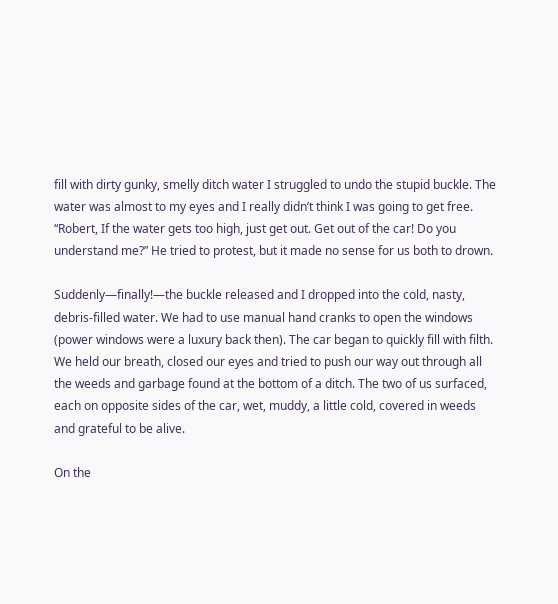fill with dirty gunky, smelly ditch water I struggled to undo the stupid buckle. The water was almost to my eyes and I really didn’t think I was going to get free. “Robert, If the water gets too high, just get out. Get out of the car! Do you understand me?” He tried to protest, but it made no sense for us both to drown.

Suddenly—finally!—the buckle released and I dropped into the cold, nasty, debris-filled water. We had to use manual hand cranks to open the windows (power windows were a luxury back then). The car began to quickly fill with filth. We held our breath, closed our eyes and tried to push our way out through all the weeds and garbage found at the bottom of a ditch. The two of us surfaced, each on opposite sides of the car, wet, muddy, a little cold, covered in weeds and grateful to be alive.

On the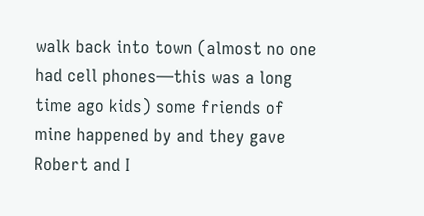walk back into town (almost no one had cell phones—this was a long time ago kids) some friends of mine happened by and they gave Robert and I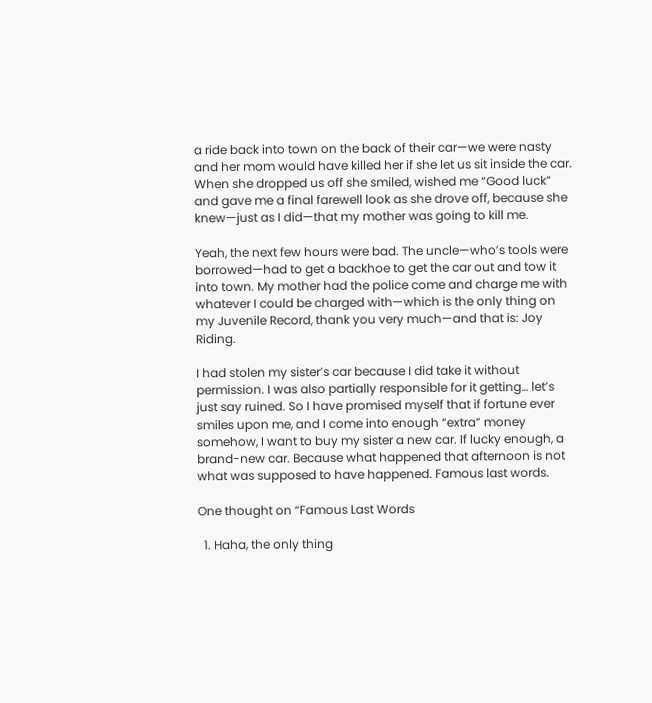a ride back into town on the back of their car—we were nasty and her mom would have killed her if she let us sit inside the car. When she dropped us off she smiled, wished me “Good luck” and gave me a final farewell look as she drove off, because she knew—just as I did—that my mother was going to kill me.

Yeah, the next few hours were bad. The uncle—who’s tools were borrowed—had to get a backhoe to get the car out and tow it into town. My mother had the police come and charge me with whatever I could be charged with—which is the only thing on my Juvenile Record, thank you very much—and that is: Joy Riding.

I had stolen my sister’s car because I did take it without permission. I was also partially responsible for it getting… let’s just say ruined. So I have promised myself that if fortune ever smiles upon me, and I come into enough “extra” money somehow, I want to buy my sister a new car. If lucky enough, a brand-new car. Because what happened that afternoon is not what was supposed to have happened. Famous last words.

One thought on “Famous Last Words

  1. Haha, the only thing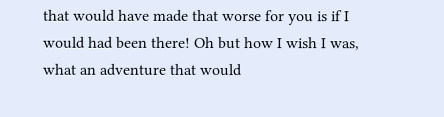that would have made that worse for you is if I would had been there! Oh but how I wish I was, what an adventure that would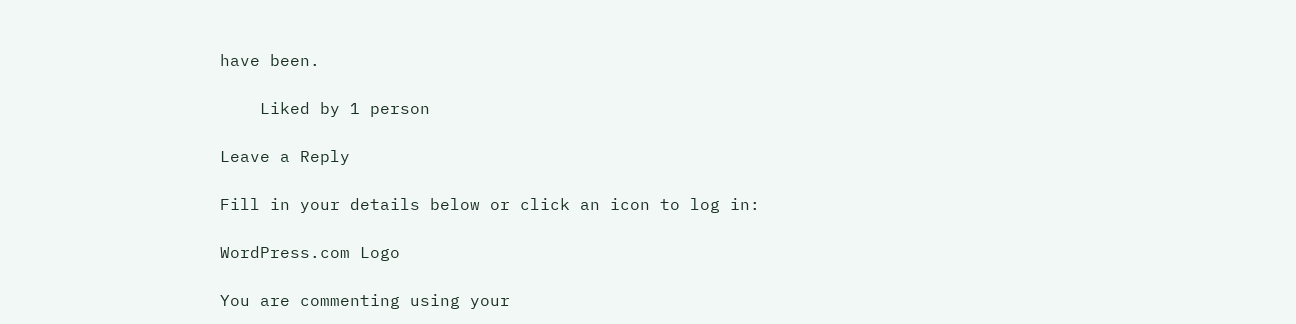have been.

    Liked by 1 person

Leave a Reply

Fill in your details below or click an icon to log in:

WordPress.com Logo

You are commenting using your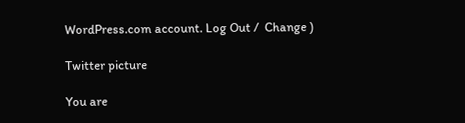WordPress.com account. Log Out /  Change )

Twitter picture

You are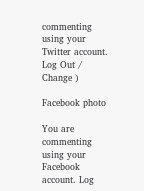commenting using your Twitter account. Log Out /  Change )

Facebook photo

You are commenting using your Facebook account. Log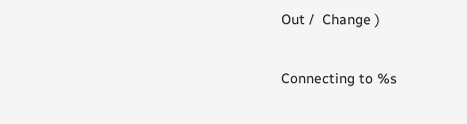Out /  Change )

Connecting to %s